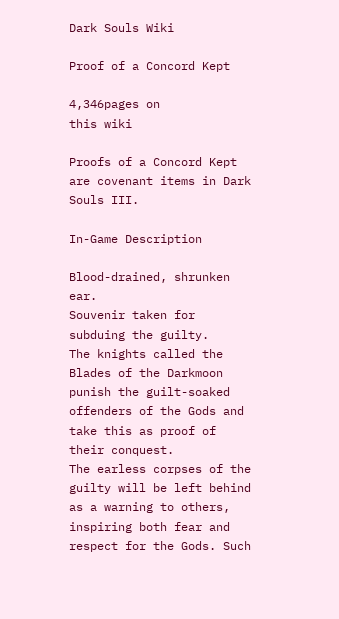Dark Souls Wiki

Proof of a Concord Kept

4,346pages on
this wiki

Proofs of a Concord Kept are covenant items in Dark Souls III.

In-Game Description

Blood-drained, shrunken ear.
Souvenir taken for subduing the guilty.
The knights called the Blades of the Darkmoon punish the guilt-soaked offenders of the Gods and take this as proof of their conquest.
The earless corpses of the guilty will be left behind as a warning to others, inspiring both fear and respect for the Gods. Such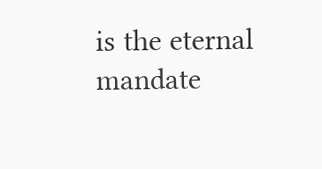is the eternal mandate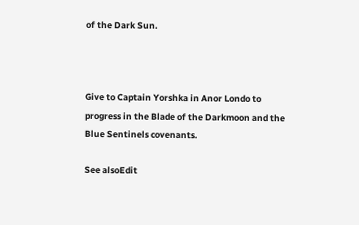of the Dark Sun.



Give to Captain Yorshka in Anor Londo to progress in the Blade of the Darkmoon and the Blue Sentinels covenants.

See alsoEdit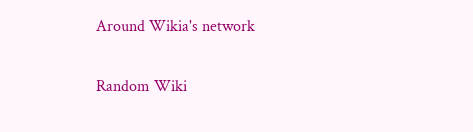Around Wikia's network

Random Wiki